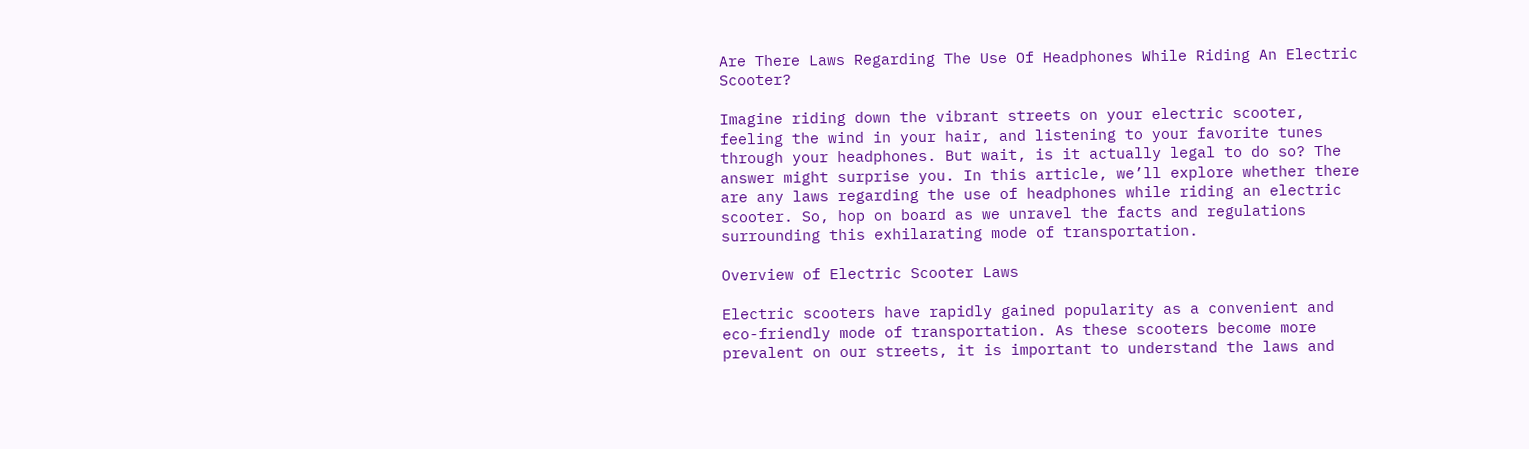Are There Laws Regarding The Use Of Headphones While Riding An Electric Scooter?

Imagine riding down the vibrant streets on your electric scooter, feeling the wind in your hair, and listening to your favorite tunes through your headphones. But wait, is it actually legal to do so? The answer might surprise you. In this article, we’ll explore whether there are any laws regarding the use of headphones while riding an electric scooter. So, hop on board as we unravel the facts and regulations surrounding this exhilarating mode of transportation.

Overview of Electric Scooter Laws

Electric scooters have rapidly gained popularity as a convenient and eco-friendly mode of transportation. As these scooters become more prevalent on our streets, it is important to understand the laws and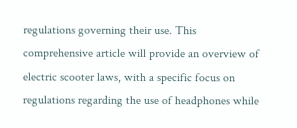regulations governing their use. This comprehensive article will provide an overview of electric scooter laws, with a specific focus on regulations regarding the use of headphones while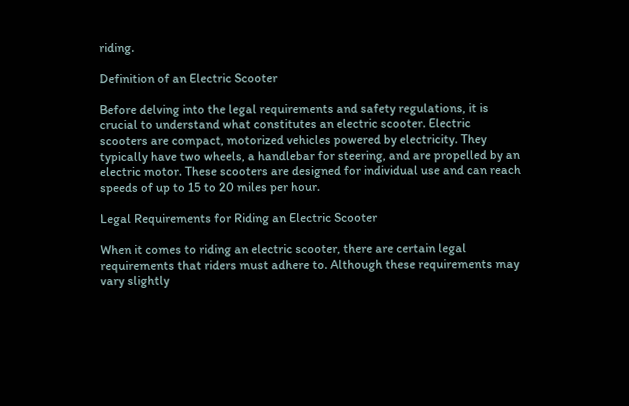riding.

Definition of an Electric Scooter

Before delving into the legal requirements and safety regulations, it is crucial to understand what constitutes an electric scooter. Electric scooters are compact, motorized vehicles powered by electricity. They typically have two wheels, a handlebar for steering, and are propelled by an electric motor. These scooters are designed for individual use and can reach speeds of up to 15 to 20 miles per hour.

Legal Requirements for Riding an Electric Scooter

When it comes to riding an electric scooter, there are certain legal requirements that riders must adhere to. Although these requirements may vary slightly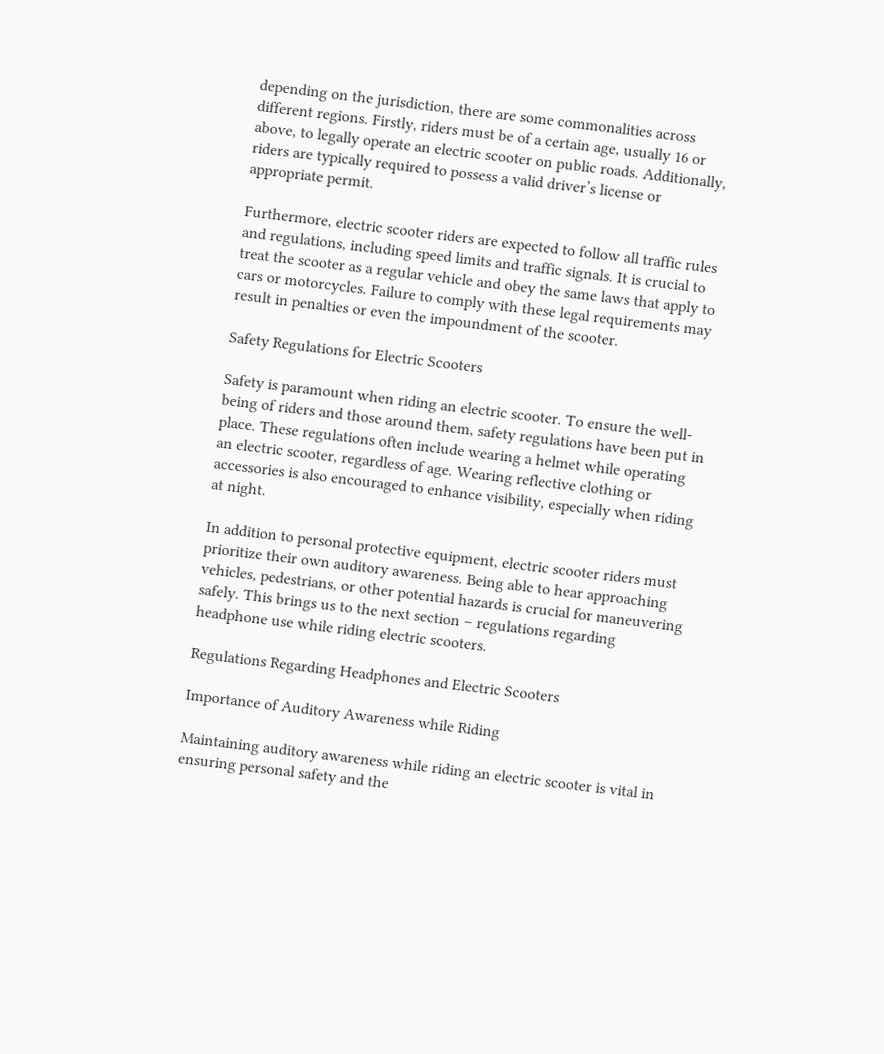depending on the jurisdiction, there are some commonalities across different regions. Firstly, riders must be of a certain age, usually 16 or above, to legally operate an electric scooter on public roads. Additionally, riders are typically required to possess a valid driver’s license or appropriate permit.

Furthermore, electric scooter riders are expected to follow all traffic rules and regulations, including speed limits and traffic signals. It is crucial to treat the scooter as a regular vehicle and obey the same laws that apply to cars or motorcycles. Failure to comply with these legal requirements may result in penalties or even the impoundment of the scooter.

Safety Regulations for Electric Scooters

Safety is paramount when riding an electric scooter. To ensure the well-being of riders and those around them, safety regulations have been put in place. These regulations often include wearing a helmet while operating an electric scooter, regardless of age. Wearing reflective clothing or accessories is also encouraged to enhance visibility, especially when riding at night.

In addition to personal protective equipment, electric scooter riders must prioritize their own auditory awareness. Being able to hear approaching vehicles, pedestrians, or other potential hazards is crucial for maneuvering safely. This brings us to the next section – regulations regarding headphone use while riding electric scooters.

Regulations Regarding Headphones and Electric Scooters

Importance of Auditory Awareness while Riding

Maintaining auditory awareness while riding an electric scooter is vital in ensuring personal safety and the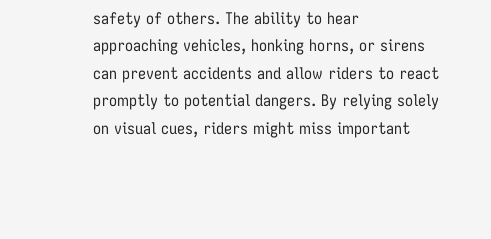safety of others. The ability to hear approaching vehicles, honking horns, or sirens can prevent accidents and allow riders to react promptly to potential dangers. By relying solely on visual cues, riders might miss important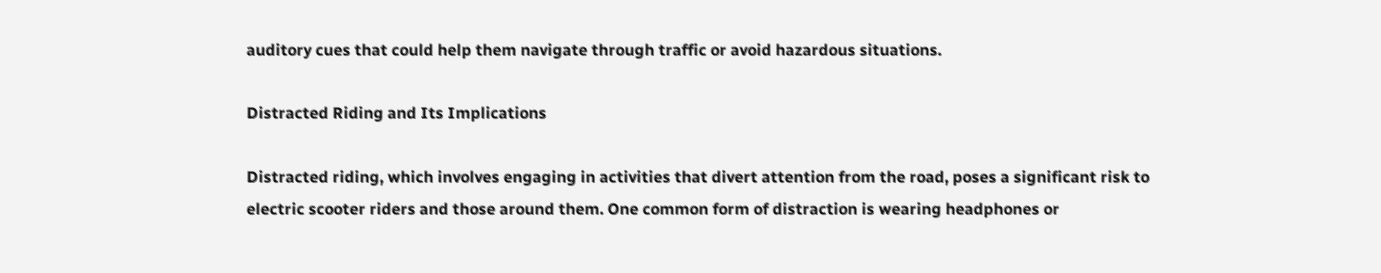auditory cues that could help them navigate through traffic or avoid hazardous situations.

Distracted Riding and Its Implications

Distracted riding, which involves engaging in activities that divert attention from the road, poses a significant risk to electric scooter riders and those around them. One common form of distraction is wearing headphones or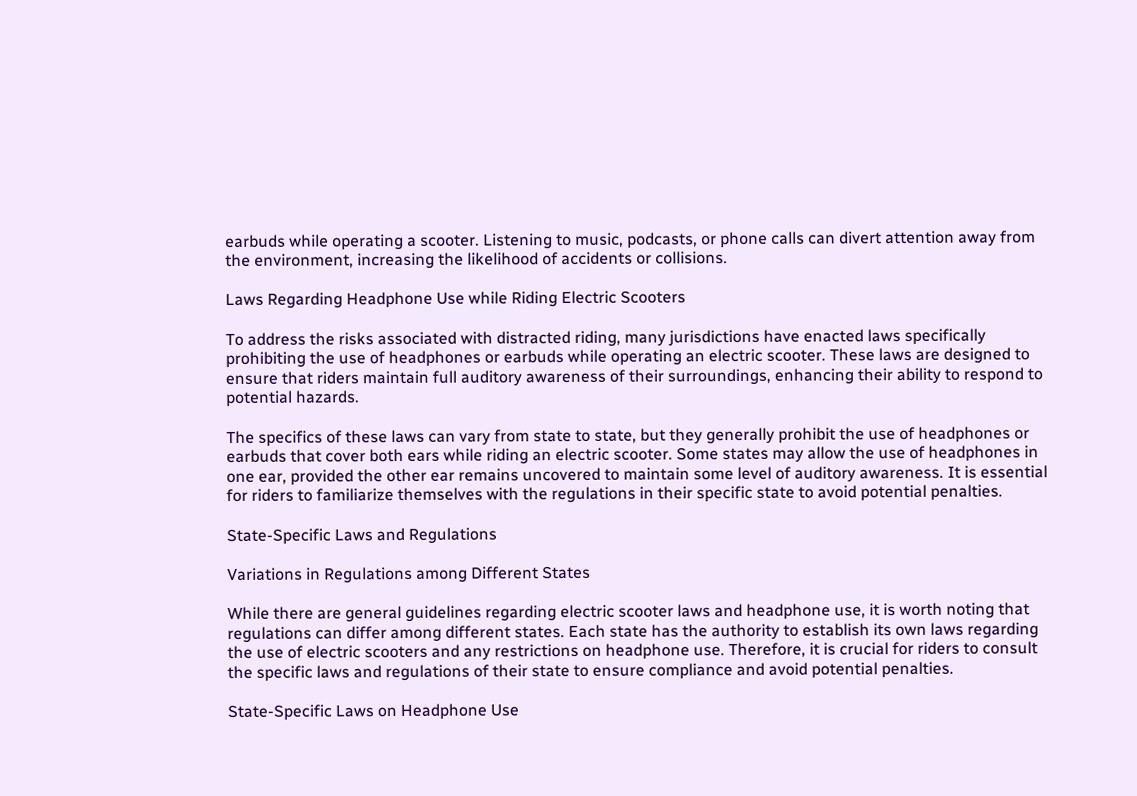earbuds while operating a scooter. Listening to music, podcasts, or phone calls can divert attention away from the environment, increasing the likelihood of accidents or collisions.

Laws Regarding Headphone Use while Riding Electric Scooters

To address the risks associated with distracted riding, many jurisdictions have enacted laws specifically prohibiting the use of headphones or earbuds while operating an electric scooter. These laws are designed to ensure that riders maintain full auditory awareness of their surroundings, enhancing their ability to respond to potential hazards.

The specifics of these laws can vary from state to state, but they generally prohibit the use of headphones or earbuds that cover both ears while riding an electric scooter. Some states may allow the use of headphones in one ear, provided the other ear remains uncovered to maintain some level of auditory awareness. It is essential for riders to familiarize themselves with the regulations in their specific state to avoid potential penalties.

State-Specific Laws and Regulations

Variations in Regulations among Different States

While there are general guidelines regarding electric scooter laws and headphone use, it is worth noting that regulations can differ among different states. Each state has the authority to establish its own laws regarding the use of electric scooters and any restrictions on headphone use. Therefore, it is crucial for riders to consult the specific laws and regulations of their state to ensure compliance and avoid potential penalties.

State-Specific Laws on Headphone Use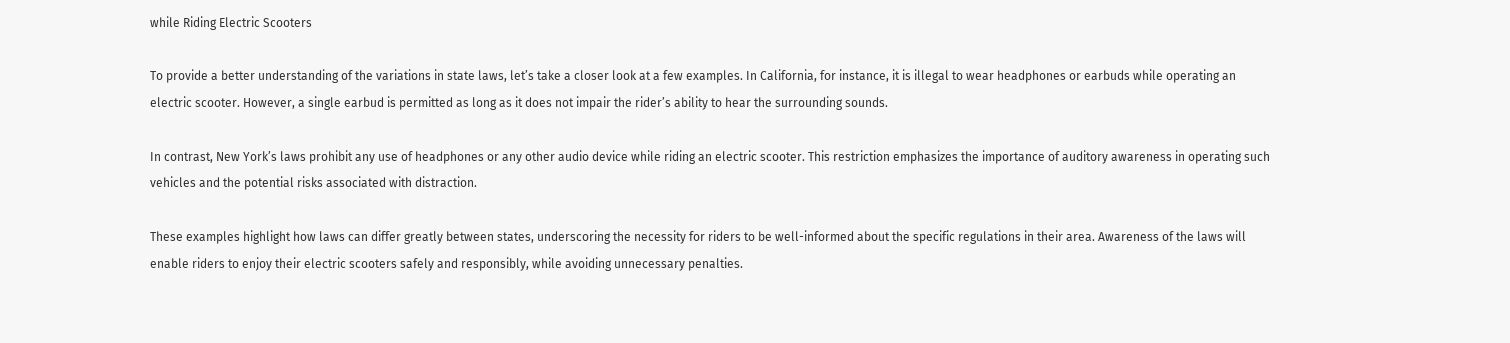while Riding Electric Scooters

To provide a better understanding of the variations in state laws, let’s take a closer look at a few examples. In California, for instance, it is illegal to wear headphones or earbuds while operating an electric scooter. However, a single earbud is permitted as long as it does not impair the rider’s ability to hear the surrounding sounds.

In contrast, New York’s laws prohibit any use of headphones or any other audio device while riding an electric scooter. This restriction emphasizes the importance of auditory awareness in operating such vehicles and the potential risks associated with distraction.

These examples highlight how laws can differ greatly between states, underscoring the necessity for riders to be well-informed about the specific regulations in their area. Awareness of the laws will enable riders to enjoy their electric scooters safely and responsibly, while avoiding unnecessary penalties.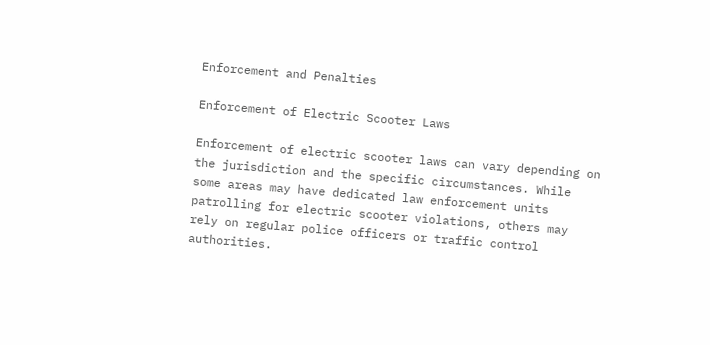Enforcement and Penalties

Enforcement of Electric Scooter Laws

Enforcement of electric scooter laws can vary depending on the jurisdiction and the specific circumstances. While some areas may have dedicated law enforcement units patrolling for electric scooter violations, others may rely on regular police officers or traffic control authorities.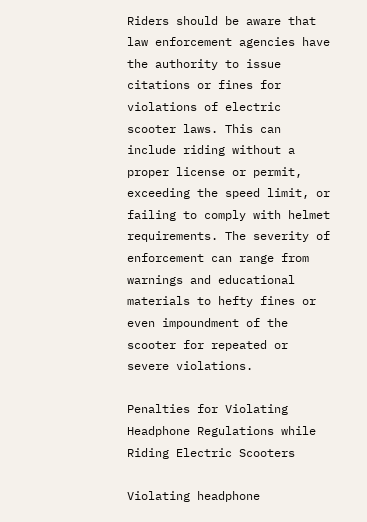Riders should be aware that law enforcement agencies have the authority to issue citations or fines for violations of electric scooter laws. This can include riding without a proper license or permit, exceeding the speed limit, or failing to comply with helmet requirements. The severity of enforcement can range from warnings and educational materials to hefty fines or even impoundment of the scooter for repeated or severe violations.

Penalties for Violating Headphone Regulations while Riding Electric Scooters

Violating headphone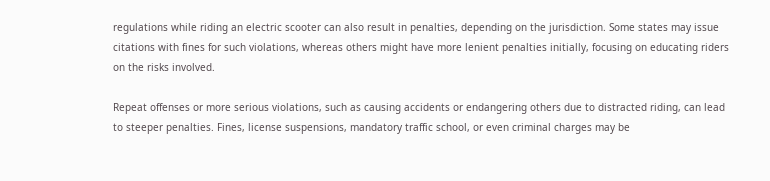regulations while riding an electric scooter can also result in penalties, depending on the jurisdiction. Some states may issue citations with fines for such violations, whereas others might have more lenient penalties initially, focusing on educating riders on the risks involved.

Repeat offenses or more serious violations, such as causing accidents or endangering others due to distracted riding, can lead to steeper penalties. Fines, license suspensions, mandatory traffic school, or even criminal charges may be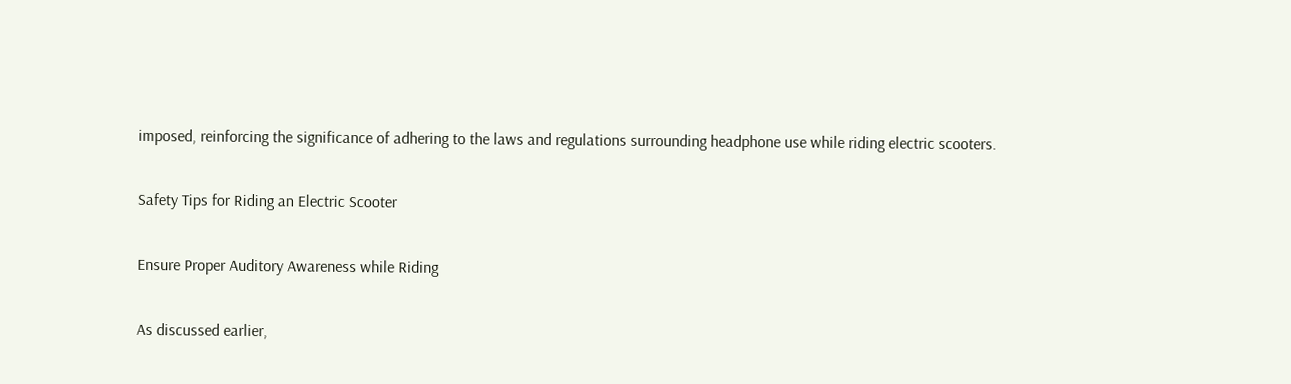imposed, reinforcing the significance of adhering to the laws and regulations surrounding headphone use while riding electric scooters.

Safety Tips for Riding an Electric Scooter

Ensure Proper Auditory Awareness while Riding

As discussed earlier,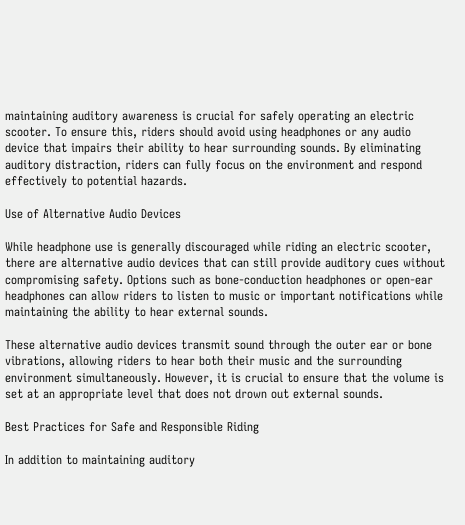maintaining auditory awareness is crucial for safely operating an electric scooter. To ensure this, riders should avoid using headphones or any audio device that impairs their ability to hear surrounding sounds. By eliminating auditory distraction, riders can fully focus on the environment and respond effectively to potential hazards.

Use of Alternative Audio Devices

While headphone use is generally discouraged while riding an electric scooter, there are alternative audio devices that can still provide auditory cues without compromising safety. Options such as bone-conduction headphones or open-ear headphones can allow riders to listen to music or important notifications while maintaining the ability to hear external sounds.

These alternative audio devices transmit sound through the outer ear or bone vibrations, allowing riders to hear both their music and the surrounding environment simultaneously. However, it is crucial to ensure that the volume is set at an appropriate level that does not drown out external sounds.

Best Practices for Safe and Responsible Riding

In addition to maintaining auditory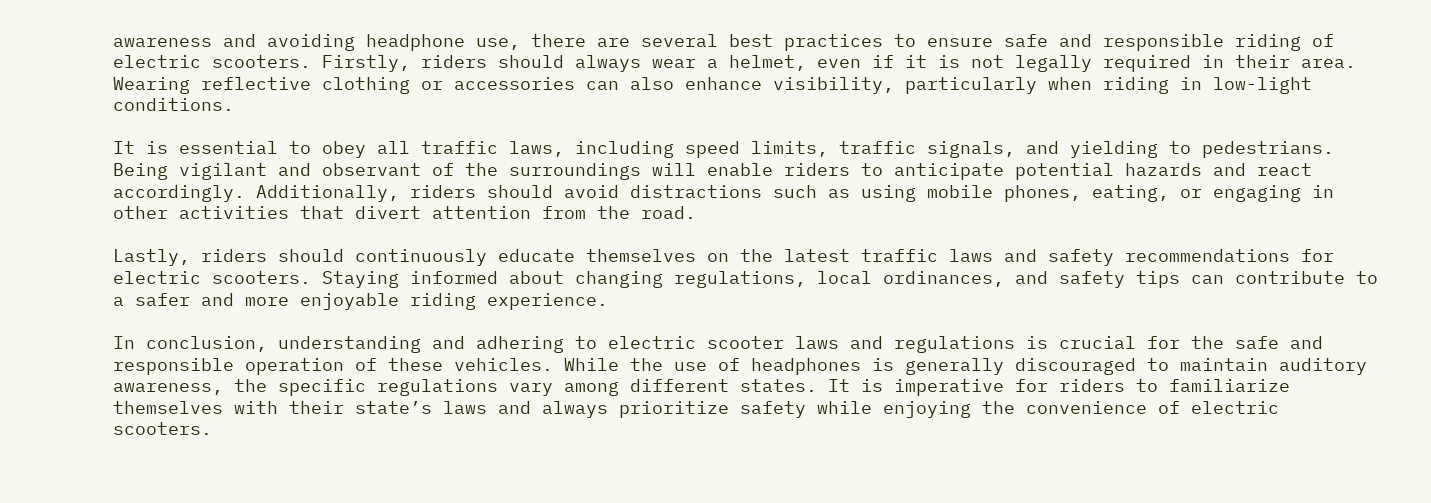awareness and avoiding headphone use, there are several best practices to ensure safe and responsible riding of electric scooters. Firstly, riders should always wear a helmet, even if it is not legally required in their area. Wearing reflective clothing or accessories can also enhance visibility, particularly when riding in low-light conditions.

It is essential to obey all traffic laws, including speed limits, traffic signals, and yielding to pedestrians. Being vigilant and observant of the surroundings will enable riders to anticipate potential hazards and react accordingly. Additionally, riders should avoid distractions such as using mobile phones, eating, or engaging in other activities that divert attention from the road.

Lastly, riders should continuously educate themselves on the latest traffic laws and safety recommendations for electric scooters. Staying informed about changing regulations, local ordinances, and safety tips can contribute to a safer and more enjoyable riding experience.

In conclusion, understanding and adhering to electric scooter laws and regulations is crucial for the safe and responsible operation of these vehicles. While the use of headphones is generally discouraged to maintain auditory awareness, the specific regulations vary among different states. It is imperative for riders to familiarize themselves with their state’s laws and always prioritize safety while enjoying the convenience of electric scooters.